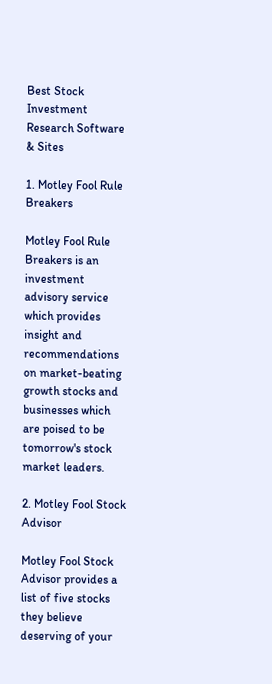Best Stock Investment Research Software & Sites

1. Motley Fool Rule Breakers

Motley Fool Rule Breakers is an investment advisory service which provides insight and recommendations on market-beating growth stocks and businesses which are poised to be tomorrow's stock market leaders.

2. Motley Fool Stock Advisor

Motley Fool Stock Advisor provides a list of five stocks they believe deserving of your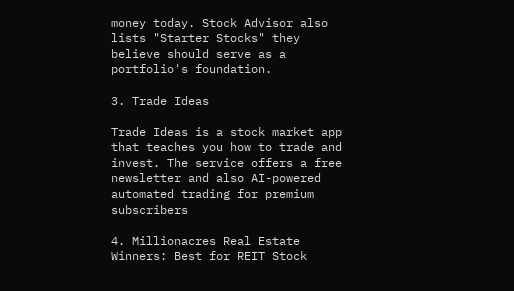money today. Stock Advisor also lists "Starter Stocks" they believe should serve as a portfolio's foundation.

3. Trade Ideas

Trade Ideas is a stock market app that teaches you how to trade and invest. The service offers a free newsletter and also AI-powered automated trading for premium subscribers

4. Millionacres Real Estate Winners: Best for REIT Stock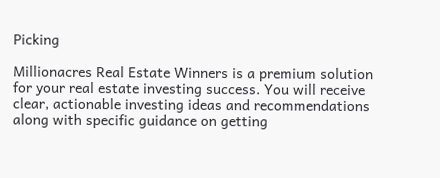Picking

Millionacres Real Estate Winners is a premium solution for your real estate investing success. You will receive clear, actionable investing ideas and recommendations along with specific guidance on getting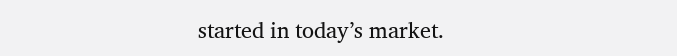started in today’s market.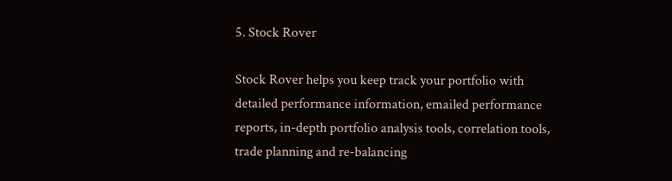5. Stock Rover

Stock Rover helps you keep track your portfolio with detailed performance information, emailed performance reports, in-depth portfolio analysis tools, correlation tools, trade planning and re-balancing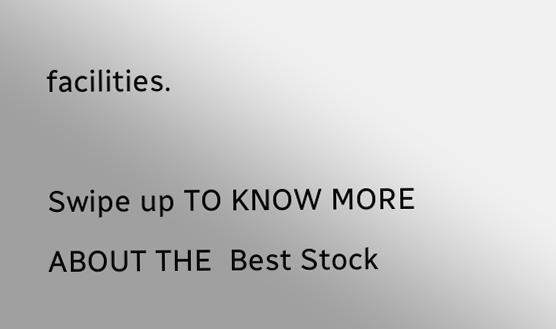facilities.

Swipe up TO KNOW MORE ABOUT THE  Best Stock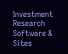Investment Research Software & Sites